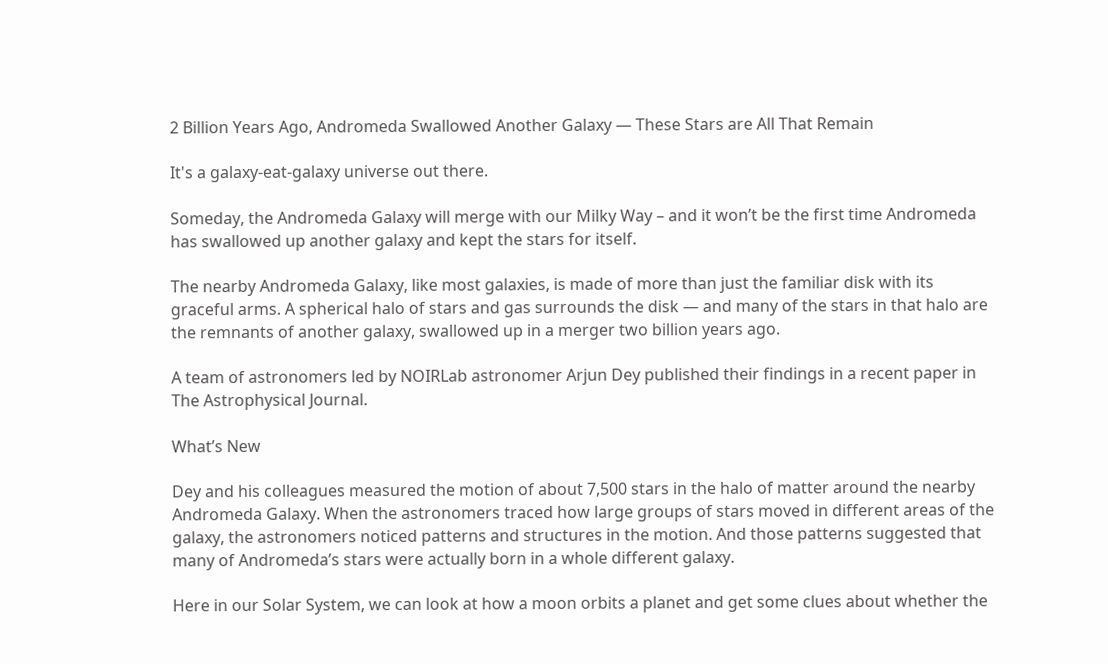2 Billion Years Ago, Andromeda Swallowed Another Galaxy — These Stars are All That Remain

It's a galaxy-eat-galaxy universe out there.

Someday, the Andromeda Galaxy will merge with our Milky Way – and it won’t be the first time Andromeda has swallowed up another galaxy and kept the stars for itself.

The nearby Andromeda Galaxy, like most galaxies, is made of more than just the familiar disk with its graceful arms. A spherical halo of stars and gas surrounds the disk — and many of the stars in that halo are the remnants of another galaxy, swallowed up in a merger two billion years ago.

A team of astronomers led by NOIRLab astronomer Arjun Dey published their findings in a recent paper in The Astrophysical Journal.

What’s New

Dey and his colleagues measured the motion of about 7,500 stars in the halo of matter around the nearby Andromeda Galaxy. When the astronomers traced how large groups of stars moved in different areas of the galaxy, the astronomers noticed patterns and structures in the motion. And those patterns suggested that many of Andromeda’s stars were actually born in a whole different galaxy.

Here in our Solar System, we can look at how a moon orbits a planet and get some clues about whether the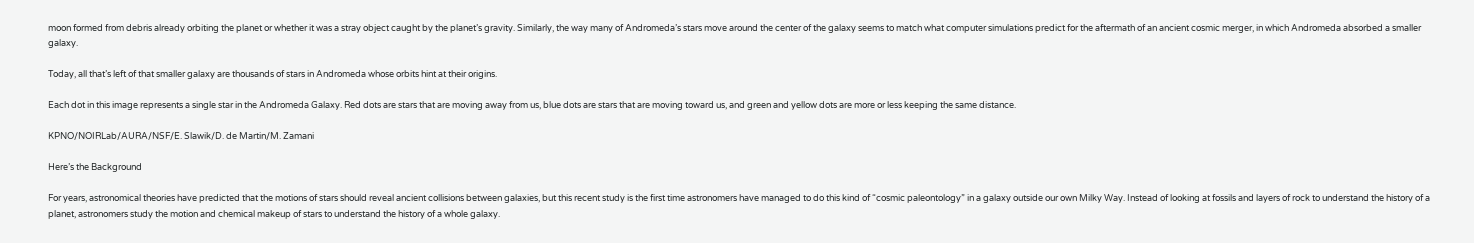moon formed from debris already orbiting the planet or whether it was a stray object caught by the planet’s gravity. Similarly, the way many of Andromeda’s stars move around the center of the galaxy seems to match what computer simulations predict for the aftermath of an ancient cosmic merger, in which Andromeda absorbed a smaller galaxy.

Today, all that’s left of that smaller galaxy are thousands of stars in Andromeda whose orbits hint at their origins.

Each dot in this image represents a single star in the Andromeda Galaxy. Red dots are stars that are moving away from us, blue dots are stars that are moving toward us, and green and yellow dots are more or less keeping the same distance.

KPNO/NOIRLab/AURA/NSF/E. Slawik/D. de Martin/M. Zamani

Here’s the Background

For years, astronomical theories have predicted that the motions of stars should reveal ancient collisions between galaxies, but this recent study is the first time astronomers have managed to do this kind of “cosmic paleontology” in a galaxy outside our own Milky Way. Instead of looking at fossils and layers of rock to understand the history of a planet, astronomers study the motion and chemical makeup of stars to understand the history of a whole galaxy.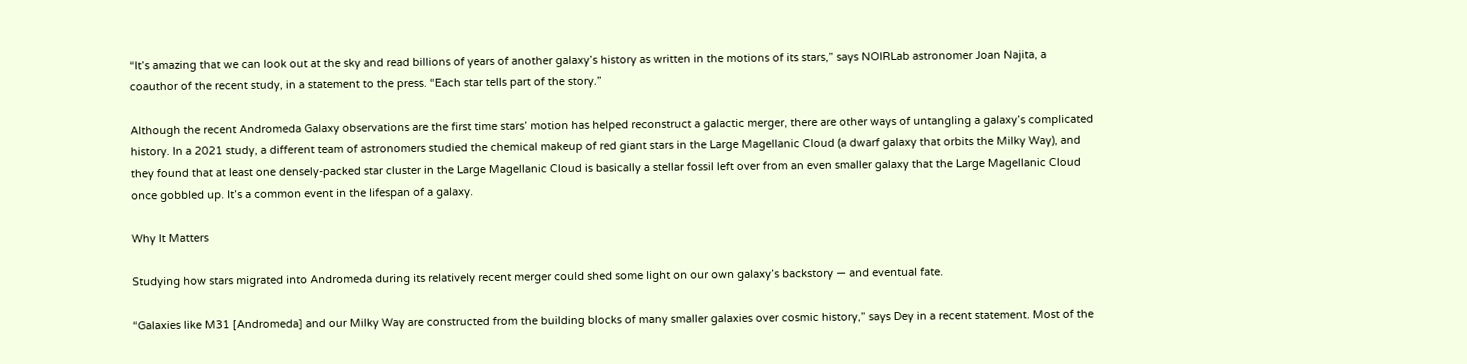“It’s amazing that we can look out at the sky and read billions of years of another galaxy’s history as written in the motions of its stars,” says NOIRLab astronomer Joan Najita, a coauthor of the recent study, in a statement to the press. “Each star tells part of the story.”

Although the recent Andromeda Galaxy observations are the first time stars’ motion has helped reconstruct a galactic merger, there are other ways of untangling a galaxy’s complicated history. In a 2021 study, a different team of astronomers studied the chemical makeup of red giant stars in the Large Magellanic Cloud (a dwarf galaxy that orbits the Milky Way), and they found that at least one densely-packed star cluster in the Large Magellanic Cloud is basically a stellar fossil left over from an even smaller galaxy that the Large Magellanic Cloud once gobbled up. It’s a common event in the lifespan of a galaxy.

Why It Matters

Studying how stars migrated into Andromeda during its relatively recent merger could shed some light on our own galaxy’s backstory — and eventual fate.

“Galaxies like M31 [Andromeda] and our Milky Way are constructed from the building blocks of many smaller galaxies over cosmic history,” says Dey in a recent statement. Most of the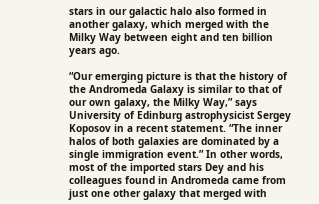stars in our galactic halo also formed in another galaxy, which merged with the Milky Way between eight and ten billion years ago.

“Our emerging picture is that the history of the Andromeda Galaxy is similar to that of our own galaxy, the Milky Way,” says University of Edinburg astrophysicist Sergey Koposov in a recent statement. “The inner halos of both galaxies are dominated by a single immigration event.” In other words, most of the imported stars Dey and his colleagues found in Andromeda came from just one other galaxy that merged with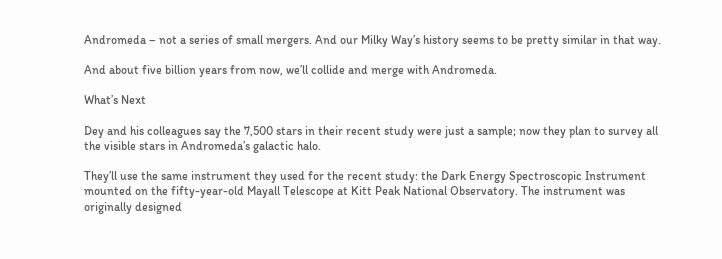Andromeda – not a series of small mergers. And our Milky Way’s history seems to be pretty similar in that way.

And about five billion years from now, we’ll collide and merge with Andromeda.

What’s Next

Dey and his colleagues say the 7,500 stars in their recent study were just a sample; now they plan to survey all the visible stars in Andromeda’s galactic halo.

They’ll use the same instrument they used for the recent study: the Dark Energy Spectroscopic Instrument mounted on the fifty-year-old Mayall Telescope at Kitt Peak National Observatory. The instrument was originally designed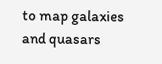to map galaxies and quasars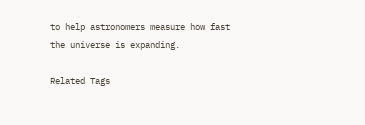to help astronomers measure how fast the universe is expanding.

Related Tags